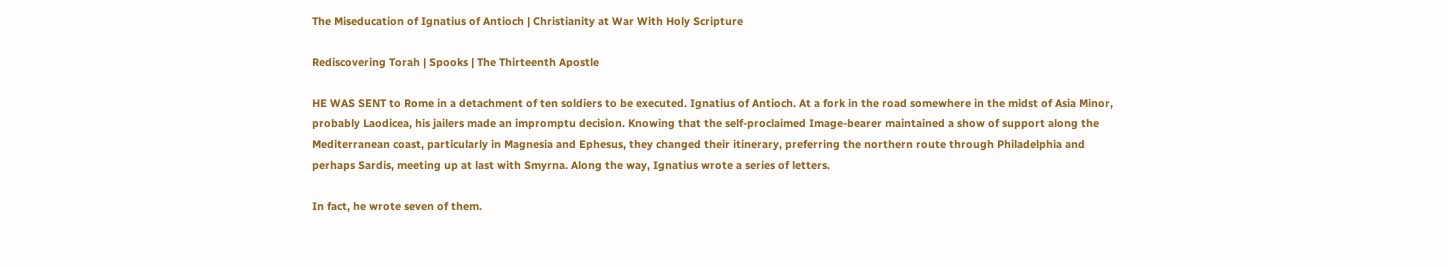The Miseducation of Ignatius of Antioch | Christianity at War With Holy Scripture

Rediscovering Torah | Spooks | The Thirteenth Apostle

HE WAS SENT to Rome in a detachment of ten soldiers to be executed. Ignatius of Antioch. At a fork in the road somewhere in the midst of Asia Minor, probably Laodicea, his jailers made an impromptu decision. Knowing that the self-proclaimed Image-bearer maintained a show of support along the Mediterranean coast, particularly in Magnesia and Ephesus, they changed their itinerary, preferring the northern route through Philadelphia and perhaps Sardis, meeting up at last with Smyrna. Along the way, Ignatius wrote a series of letters.

In fact, he wrote seven of them.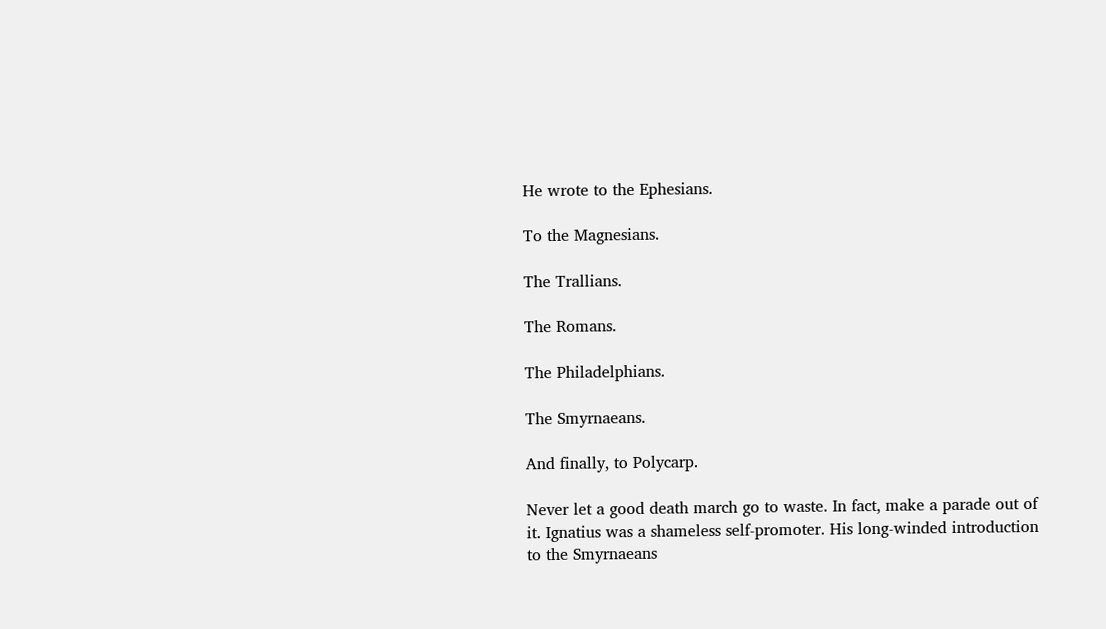He wrote to the Ephesians.

To the Magnesians.

The Trallians.

The Romans.

The Philadelphians.

The Smyrnaeans.

And finally, to Polycarp.

Never let a good death march go to waste. In fact, make a parade out of it. Ignatius was a shameless self-promoter. His long-winded introduction to the Smyrnaeans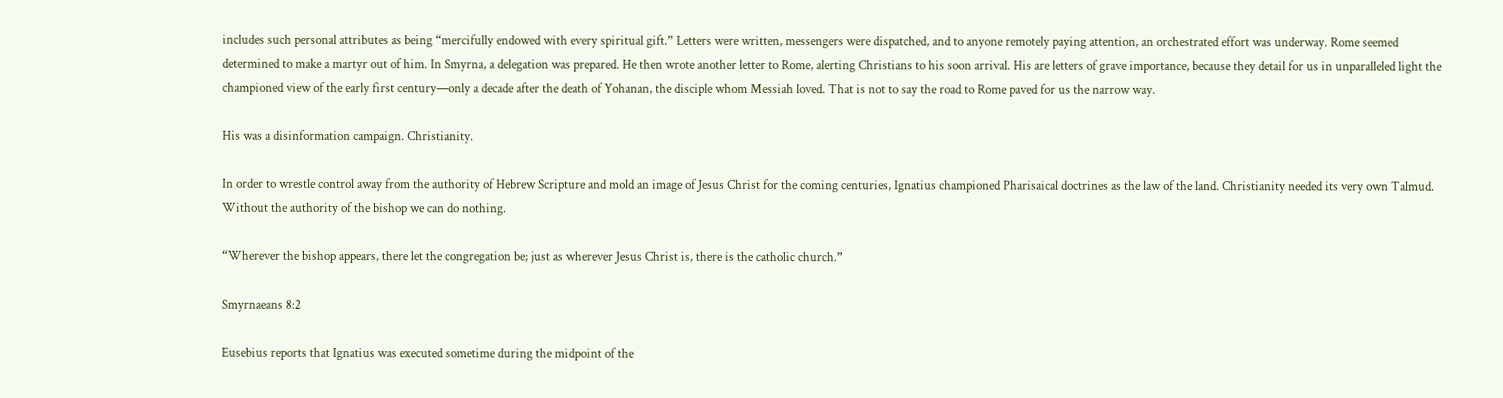includes such personal attributes as being “mercifully endowed with every spiritual gift.” Letters were written, messengers were dispatched, and to anyone remotely paying attention, an orchestrated effort was underway. Rome seemed determined to make a martyr out of him. In Smyrna, a delegation was prepared. He then wrote another letter to Rome, alerting Christians to his soon arrival. His are letters of grave importance, because they detail for us in unparalleled light the championed view of the early first century—only a decade after the death of Yohanan, the disciple whom Messiah loved. That is not to say the road to Rome paved for us the narrow way.

His was a disinformation campaign. Christianity.

In order to wrestle control away from the authority of Hebrew Scripture and mold an image of Jesus Christ for the coming centuries, Ignatius championed Pharisaical doctrines as the law of the land. Christianity needed its very own Talmud. Without the authority of the bishop we can do nothing.

“Wherever the bishop appears, there let the congregation be; just as wherever Jesus Christ is, there is the catholic church.”

Smyrnaeans 8:2

Eusebius reports that Ignatius was executed sometime during the midpoint of the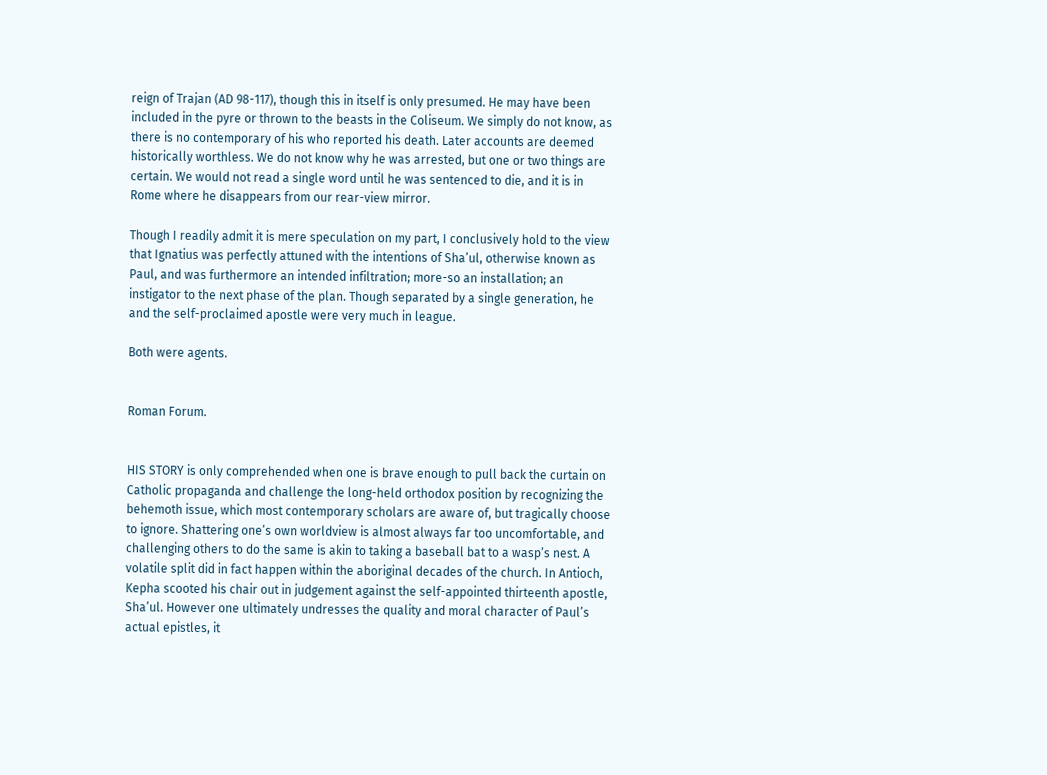reign of Trajan (AD 98-117), though this in itself is only presumed. He may have been included in the pyre or thrown to the beasts in the Coliseum. We simply do not know, as there is no contemporary of his who reported his death. Later accounts are deemed historically worthless. We do not know why he was arrested, but one or two things are certain. We would not read a single word until he was sentenced to die, and it is in Rome where he disappears from our rear-view mirror.

Though I readily admit it is mere speculation on my part, I conclusively hold to the view that Ignatius was perfectly attuned with the intentions of Sha’ul, otherwise known as Paul, and was furthermore an intended infiltration; more-so an installation; an instigator to the next phase of the plan. Though separated by a single generation, he and the self-proclaimed apostle were very much in league.

Both were agents.


Roman Forum.


HIS STORY is only comprehended when one is brave enough to pull back the curtain on Catholic propaganda and challenge the long-held orthodox position by recognizing the behemoth issue, which most contemporary scholars are aware of, but tragically choose to ignore. Shattering one’s own worldview is almost always far too uncomfortable, and challenging others to do the same is akin to taking a baseball bat to a wasp’s nest. A volatile split did in fact happen within the aboriginal decades of the church. In Antioch, Kepha scooted his chair out in judgement against the self-appointed thirteenth apostle, Sha’ul. However one ultimately undresses the quality and moral character of Paul’s actual epistles, it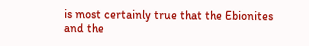is most certainly true that the Ebionites and the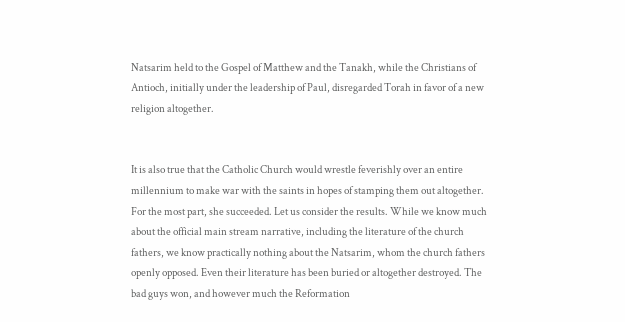Natsarim held to the Gospel of Matthew and the Tanakh, while the Christians of Antioch, initially under the leadership of Paul, disregarded Torah in favor of a new religion altogether.


It is also true that the Catholic Church would wrestle feverishly over an entire millennium to make war with the saints in hopes of stamping them out altogether. For the most part, she succeeded. Let us consider the results. While we know much about the official main stream narrative, including the literature of the church fathers, we know practically nothing about the Natsarim, whom the church fathers openly opposed. Even their literature has been buried or altogether destroyed. The bad guys won, and however much the Reformation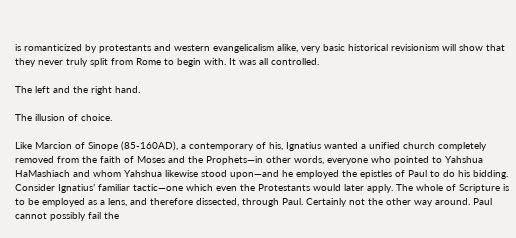is romanticized by protestants and western evangelicalism alike, very basic historical revisionism will show that they never truly split from Rome to begin with. It was all controlled.

The left and the right hand.

The illusion of choice.

Like Marcion of Sinope (85-160AD), a contemporary of his, Ignatius wanted a unified church completely removed from the faith of Moses and the Prophets—in other words, everyone who pointed to Yahshua HaMashiach and whom Yahshua likewise stood upon—and he employed the epistles of Paul to do his bidding. Consider Ignatius’ familiar tactic—one which even the Protestants would later apply. The whole of Scripture is to be employed as a lens, and therefore dissected, through Paul. Certainly not the other way around. Paul cannot possibly fail the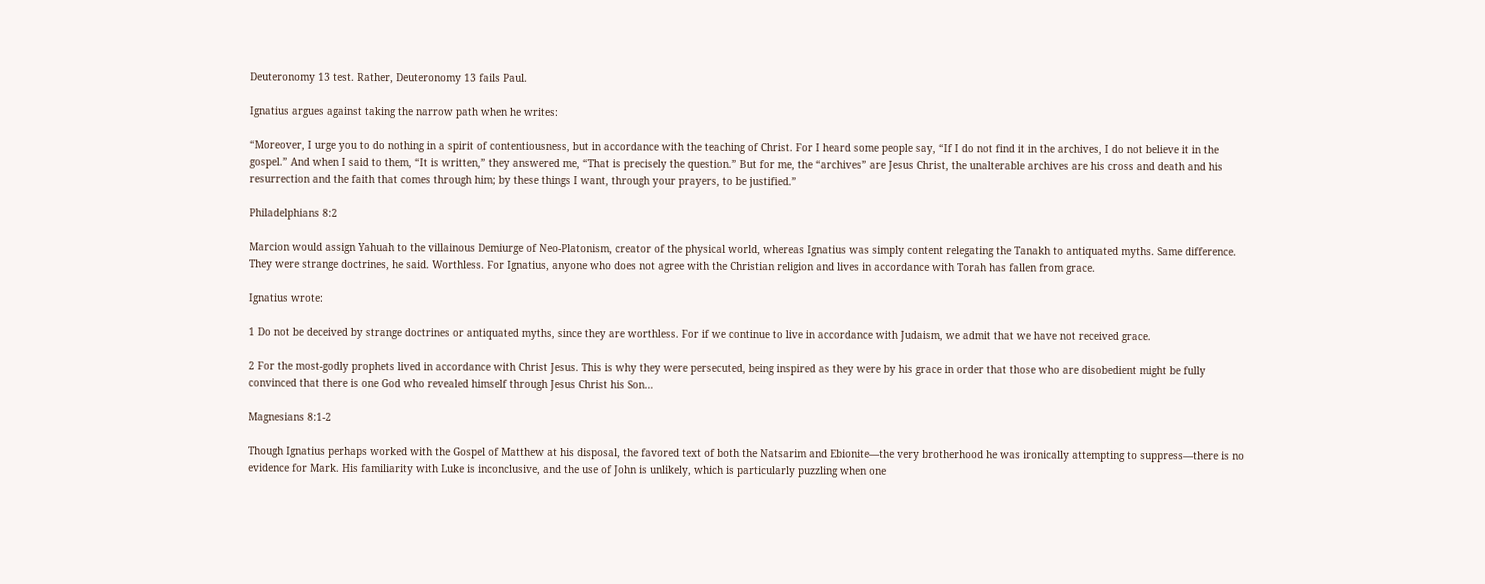Deuteronomy 13 test. Rather, Deuteronomy 13 fails Paul.

Ignatius argues against taking the narrow path when he writes:

“Moreover, I urge you to do nothing in a spirit of contentiousness, but in accordance with the teaching of Christ. For I heard some people say, “If I do not find it in the archives, I do not believe it in the gospel.” And when I said to them, “It is written,” they answered me, “That is precisely the question.” But for me, the “archives” are Jesus Christ, the unalterable archives are his cross and death and his resurrection and the faith that comes through him; by these things I want, through your prayers, to be justified.”

Philadelphians 8:2

Marcion would assign Yahuah to the villainous Demiurge of Neo-Platonism, creator of the physical world, whereas Ignatius was simply content relegating the Tanakh to antiquated myths. Same difference. They were strange doctrines, he said. Worthless. For Ignatius, anyone who does not agree with the Christian religion and lives in accordance with Torah has fallen from grace.

Ignatius wrote:

1 Do not be deceived by strange doctrines or antiquated myths, since they are worthless. For if we continue to live in accordance with Judaism, we admit that we have not received grace.

2 For the most-godly prophets lived in accordance with Christ Jesus. This is why they were persecuted, being inspired as they were by his grace in order that those who are disobedient might be fully convinced that there is one God who revealed himself through Jesus Christ his Son…

Magnesians 8:1-2

Though Ignatius perhaps worked with the Gospel of Matthew at his disposal, the favored text of both the Natsarim and Ebionite—the very brotherhood he was ironically attempting to suppress—there is no evidence for Mark. His familiarity with Luke is inconclusive, and the use of John is unlikely, which is particularly puzzling when one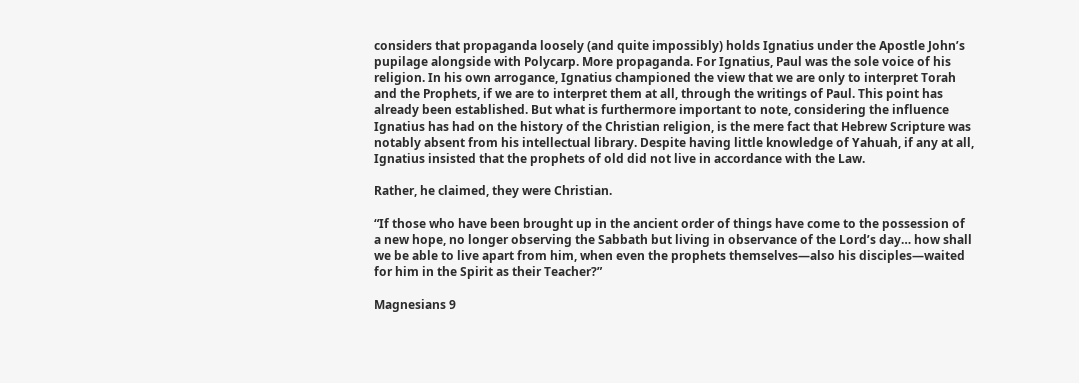considers that propaganda loosely (and quite impossibly) holds Ignatius under the Apostle John’s pupilage alongside with Polycarp. More propaganda. For Ignatius, Paul was the sole voice of his religion. In his own arrogance, Ignatius championed the view that we are only to interpret Torah and the Prophets, if we are to interpret them at all, through the writings of Paul. This point has already been established. But what is furthermore important to note, considering the influence Ignatius has had on the history of the Christian religion, is the mere fact that Hebrew Scripture was notably absent from his intellectual library. Despite having little knowledge of Yahuah, if any at all, Ignatius insisted that the prophets of old did not live in accordance with the Law.

Rather, he claimed, they were Christian.

“If those who have been brought up in the ancient order of things have come to the possession of a new hope, no longer observing the Sabbath but living in observance of the Lord’s day… how shall we be able to live apart from him, when even the prophets themselves—also his disciples—waited for him in the Spirit as their Teacher?”

Magnesians 9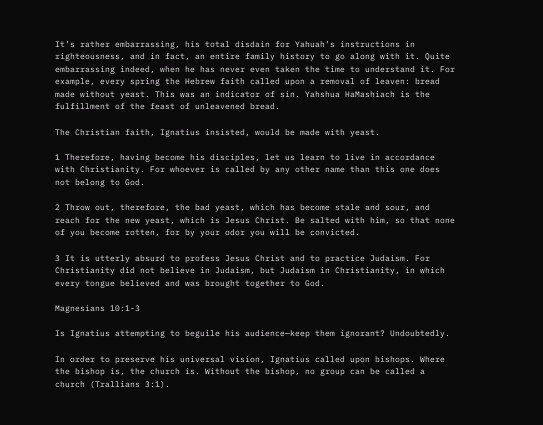It’s rather embarrassing, his total disdain for Yahuah’s instructions in righteousness, and in fact, an entire family history to go along with it. Quite embarrassing indeed, when he has never even taken the time to understand it. For example, every spring the Hebrew faith called upon a removal of leaven: bread made without yeast. This was an indicator of sin. Yahshua HaMashiach is the fulfillment of the feast of unleavened bread.

The Christian faith, Ignatius insisted, would be made with yeast.

1 Therefore, having become his disciples, let us learn to live in accordance with Christianity. For whoever is called by any other name than this one does not belong to God.

2 Throw out, therefore, the bad yeast, which has become stale and sour, and reach for the new yeast, which is Jesus Christ. Be salted with him, so that none of you become rotten, for by your odor you will be convicted.

3 It is utterly absurd to profess Jesus Christ and to practice Judaism. For Christianity did not believe in Judaism, but Judaism in Christianity, in which every tongue believed and was brought together to God.

Magnesians 10:1-3

Is Ignatius attempting to beguile his audience—keep them ignorant? Undoubtedly.

In order to preserve his universal vision, Ignatius called upon bishops. Where the bishop is, the church is. Without the bishop, no group can be called a church (Trallians 3:1).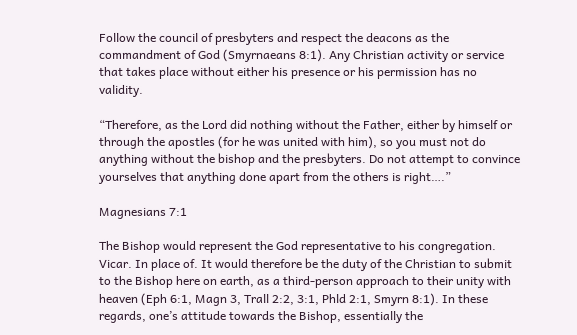Follow the council of presbyters and respect the deacons as the commandment of God (Smyrnaeans 8:1). Any Christian activity or service that takes place without either his presence or his permission has no validity.

“Therefore, as the Lord did nothing without the Father, either by himself or through the apostles (for he was united with him), so you must not do anything without the bishop and the presbyters. Do not attempt to convince yourselves that anything done apart from the others is right….”

Magnesians 7:1

The Bishop would represent the God representative to his congregation. Vicar. In place of. It would therefore be the duty of the Christian to submit to the Bishop here on earth, as a third-person approach to their unity with heaven (Eph 6:1, Magn 3, Trall 2:2, 3:1, Phld 2:1, Smyrn 8:1). In these regards, one’s attitude towards the Bishop, essentially the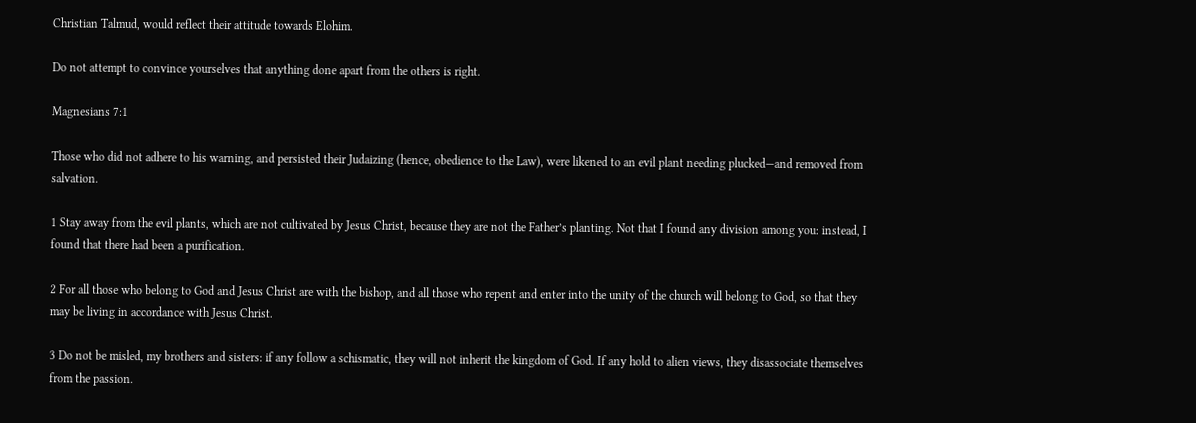Christian Talmud, would reflect their attitude towards Elohim.

Do not attempt to convince yourselves that anything done apart from the others is right.

Magnesians 7:1

Those who did not adhere to his warning, and persisted their Judaizing (hence, obedience to the Law), were likened to an evil plant needing plucked—and removed from salvation.

1 Stay away from the evil plants, which are not cultivated by Jesus Christ, because they are not the Father’s planting. Not that I found any division among you: instead, I found that there had been a purification.

2 For all those who belong to God and Jesus Christ are with the bishop, and all those who repent and enter into the unity of the church will belong to God, so that they may be living in accordance with Jesus Christ.

3 Do not be misled, my brothers and sisters: if any follow a schismatic, they will not inherit the kingdom of God. If any hold to alien views, they disassociate themselves from the passion.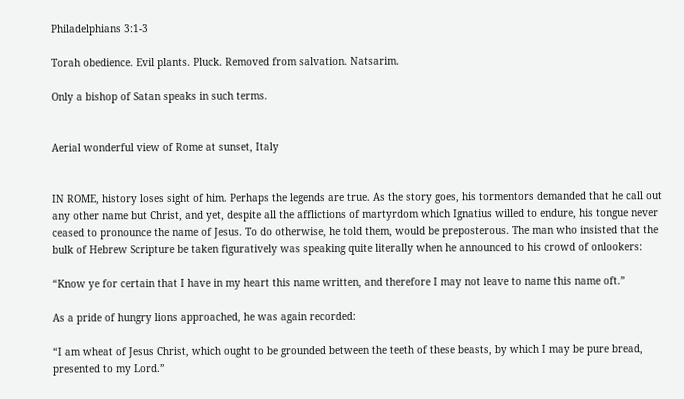Philadelphians 3:1-3

Torah obedience. Evil plants. Pluck. Removed from salvation. Natsarim.

Only a bishop of Satan speaks in such terms.


Aerial wonderful view of Rome at sunset, Italy


IN ROME, history loses sight of him. Perhaps the legends are true. As the story goes, his tormentors demanded that he call out any other name but Christ, and yet, despite all the afflictions of martyrdom which Ignatius willed to endure, his tongue never ceased to pronounce the name of Jesus. To do otherwise, he told them, would be preposterous. The man who insisted that the bulk of Hebrew Scripture be taken figuratively was speaking quite literally when he announced to his crowd of onlookers:

“Know ye for certain that I have in my heart this name written, and therefore I may not leave to name this name oft.”

As a pride of hungry lions approached, he was again recorded:

“I am wheat of Jesus Christ, which ought to be grounded between the teeth of these beasts, by which I may be pure bread, presented to my Lord.”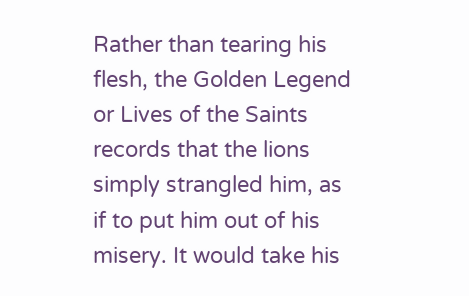Rather than tearing his flesh, the Golden Legend or Lives of the Saints records that the lions simply strangled him, as if to put him out of his misery. It would take his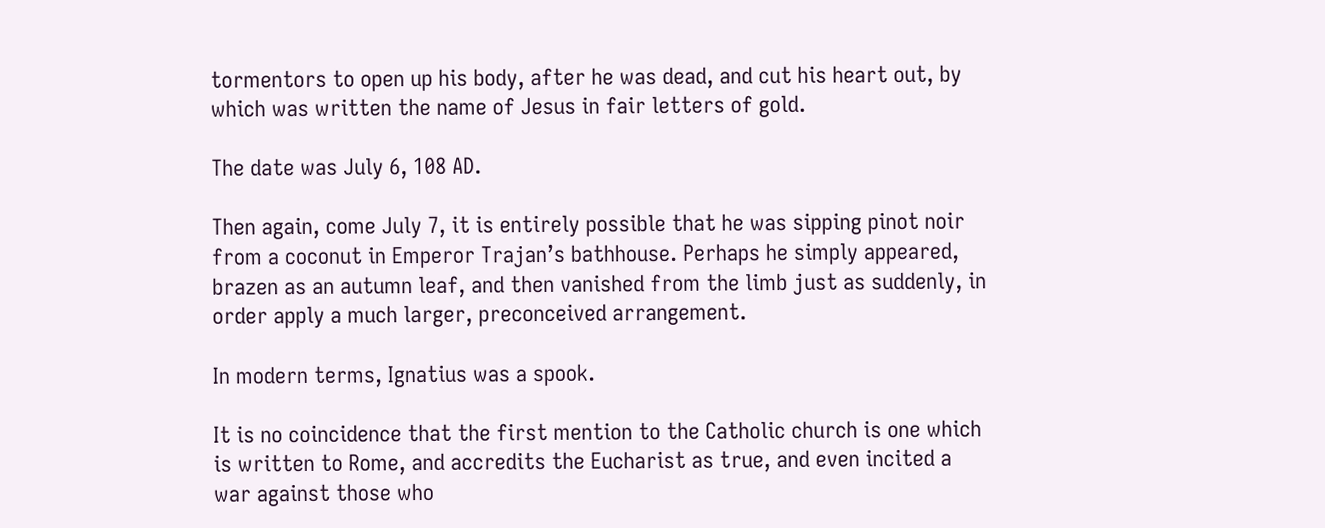tormentors to open up his body, after he was dead, and cut his heart out, by which was written the name of Jesus in fair letters of gold.

The date was July 6, 108 AD.

Then again, come July 7, it is entirely possible that he was sipping pinot noir from a coconut in Emperor Trajan’s bathhouse. Perhaps he simply appeared, brazen as an autumn leaf, and then vanished from the limb just as suddenly, in order apply a much larger, preconceived arrangement.

In modern terms, Ignatius was a spook.

It is no coincidence that the first mention to the Catholic church is one which is written to Rome, and accredits the Eucharist as true, and even incited a war against those who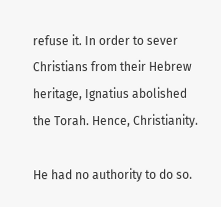refuse it. In order to sever Christians from their Hebrew heritage, Ignatius abolished the Torah. Hence, Christianity.

He had no authority to do so.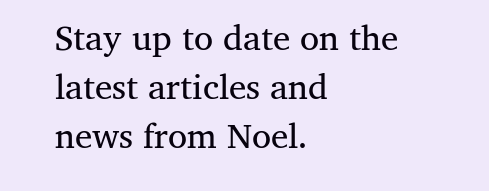Stay up to date on the latest articles and news from Noel.